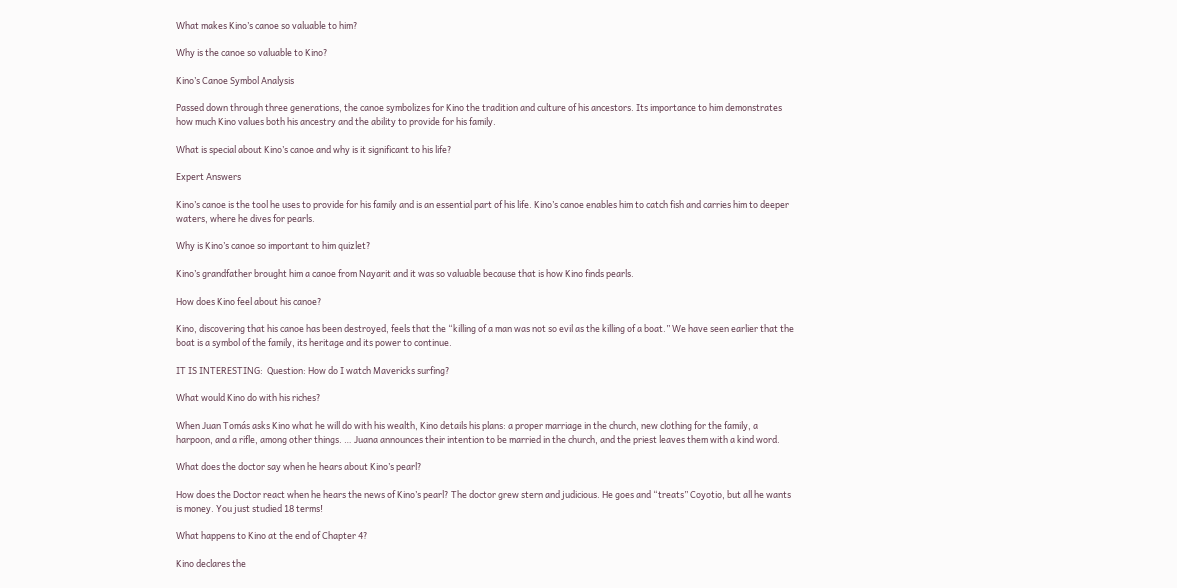What makes Kino’s canoe so valuable to him?

Why is the canoe so valuable to Kino?

Kino’s Canoe Symbol Analysis

Passed down through three generations, the canoe symbolizes for Kino the tradition and culture of his ancestors. Its importance to him demonstrates how much Kino values both his ancestry and the ability to provide for his family.

What is special about Kino’s canoe and why is it significant to his life?

Expert Answers

Kino’s canoe is the tool he uses to provide for his family and is an essential part of his life. Kino’s canoe enables him to catch fish and carries him to deeper waters, where he dives for pearls.

Why is Kino’s canoe so important to him quizlet?

Kino’s grandfather brought him a canoe from Nayarit and it was so valuable because that is how Kino finds pearls.

How does Kino feel about his canoe?

Kino, discovering that his canoe has been destroyed, feels that the “killing of a man was not so evil as the killing of a boat.” We have seen earlier that the boat is a symbol of the family, its heritage and its power to continue.

IT IS INTERESTING:  Question: How do I watch Mavericks surfing?

What would Kino do with his riches?

When Juan Tomás asks Kino what he will do with his wealth, Kino details his plans: a proper marriage in the church, new clothing for the family, a harpoon, and a rifle, among other things. … Juana announces their intention to be married in the church, and the priest leaves them with a kind word.

What does the doctor say when he hears about Kino’s pearl?

How does the Doctor react when he hears the news of Kino’s pearl? The doctor grew stern and judicious. He goes and “treats” Coyotio, but all he wants is money. You just studied 18 terms!

What happens to Kino at the end of Chapter 4?

Kino declares the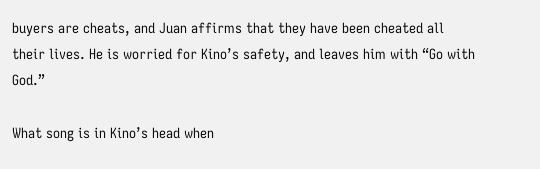buyers are cheats, and Juan affirms that they have been cheated all their lives. He is worried for Kino’s safety, and leaves him with “Go with God.”

What song is in Kino’s head when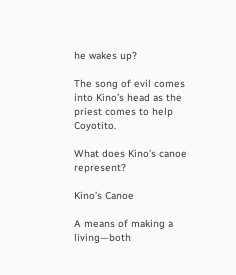he wakes up?

The song of evil comes into Kino’s head as the priest comes to help Coyotito.

What does Kino’s canoe represent?

Kino’s Canoe

A means of making a living—both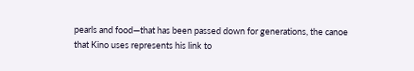pearls and food—that has been passed down for generations, the canoe that Kino uses represents his link to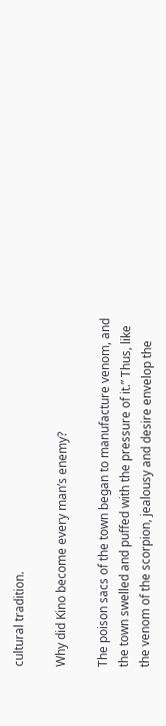cultural tradition.

Why did Kino become every man’s enemy?

The poison sacs of the town began to manufacture venom, and the town swelled and puffed with the pressure of it.” Thus, like the venom of the scorpion, jealousy and desire envelop the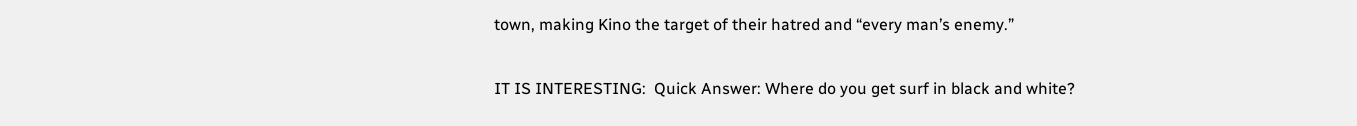town, making Kino the target of their hatred and “every man’s enemy.”

IT IS INTERESTING:  Quick Answer: Where do you get surf in black and white?